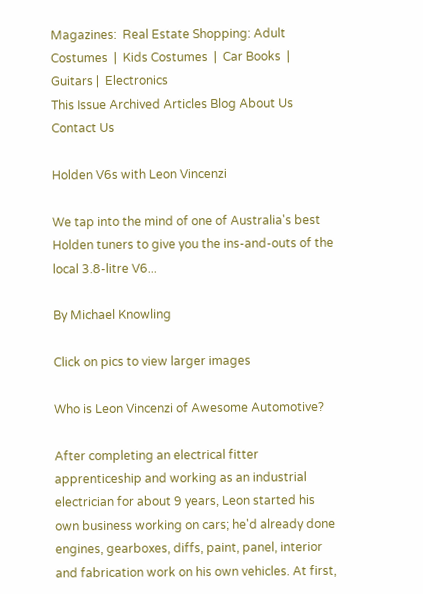Magazines:  Real Estate Shopping: Adult Costumes  |  Kids Costumes  |  Car Books  |  Guitars |  Electronics
This Issue Archived Articles Blog About Us Contact Us

Holden V6s with Leon Vincenzi

We tap into the mind of one of Australia's best Holden tuners to give you the ins-and-outs of the local 3.8-litre V6...

By Michael Knowling

Click on pics to view larger images

Who is Leon Vincenzi of Awesome Automotive?

After completing an electrical fitter apprenticeship and working as an industrial electrician for about 9 years, Leon started his own business working on cars; he'd already done engines, gearboxes, diffs, paint, panel, interior and fabrication work on his own vehicles. At first,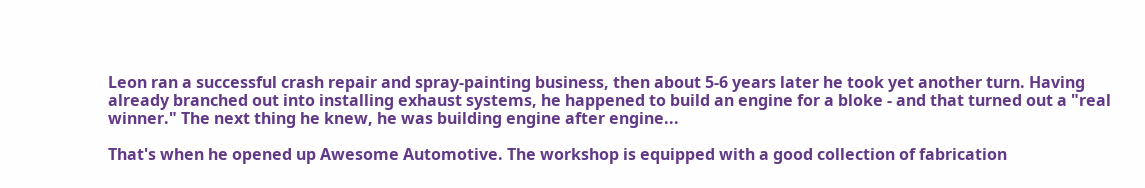Leon ran a successful crash repair and spray-painting business, then about 5-6 years later he took yet another turn. Having already branched out into installing exhaust systems, he happened to build an engine for a bloke - and that turned out a "real winner." The next thing he knew, he was building engine after engine...

That's when he opened up Awesome Automotive. The workshop is equipped with a good collection of fabrication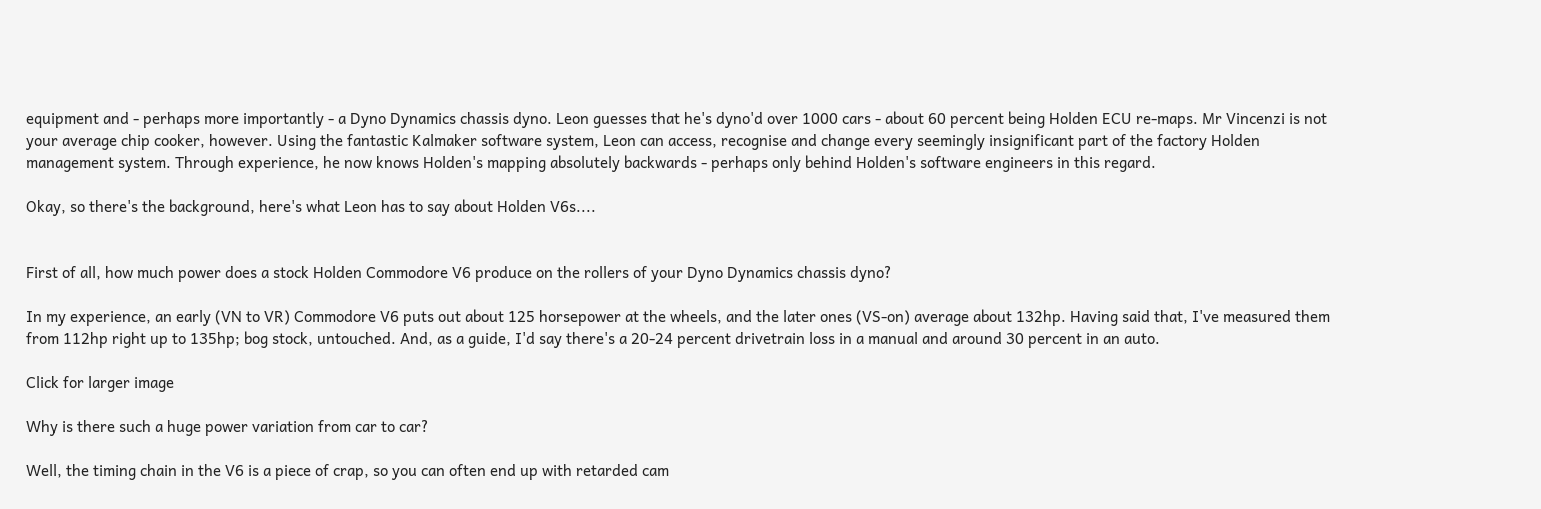equipment and - perhaps more importantly - a Dyno Dynamics chassis dyno. Leon guesses that he's dyno'd over 1000 cars - about 60 percent being Holden ECU re-maps. Mr Vincenzi is not your average chip cooker, however. Using the fantastic Kalmaker software system, Leon can access, recognise and change every seemingly insignificant part of the factory Holden management system. Through experience, he now knows Holden's mapping absolutely backwards - perhaps only behind Holden's software engineers in this regard.

Okay, so there's the background, here's what Leon has to say about Holden V6s....


First of all, how much power does a stock Holden Commodore V6 produce on the rollers of your Dyno Dynamics chassis dyno?

In my experience, an early (VN to VR) Commodore V6 puts out about 125 horsepower at the wheels, and the later ones (VS-on) average about 132hp. Having said that, I've measured them from 112hp right up to 135hp; bog stock, untouched. And, as a guide, I'd say there's a 20-24 percent drivetrain loss in a manual and around 30 percent in an auto.

Click for larger image

Why is there such a huge power variation from car to car?

Well, the timing chain in the V6 is a piece of crap, so you can often end up with retarded cam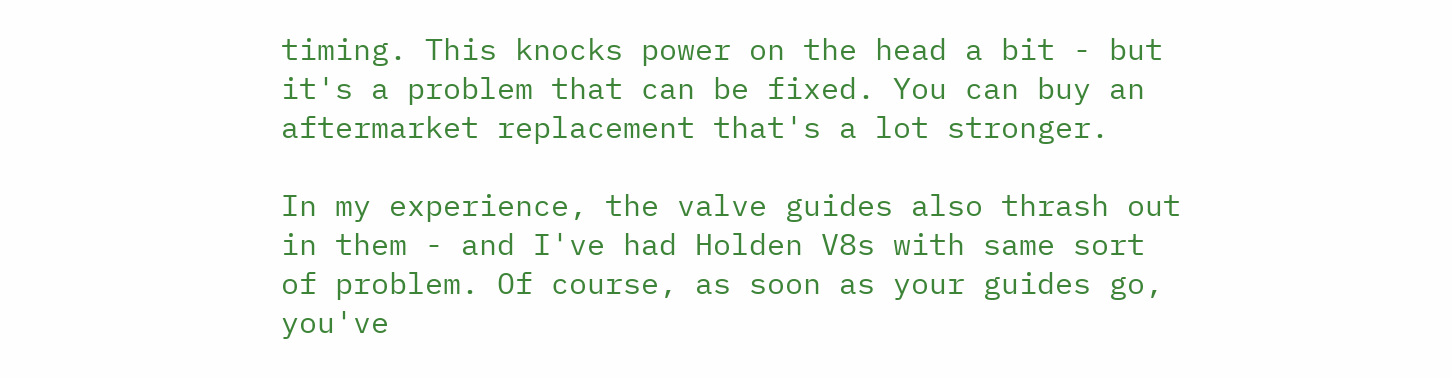timing. This knocks power on the head a bit - but it's a problem that can be fixed. You can buy an aftermarket replacement that's a lot stronger.

In my experience, the valve guides also thrash out in them - and I've had Holden V8s with same sort of problem. Of course, as soon as your guides go, you've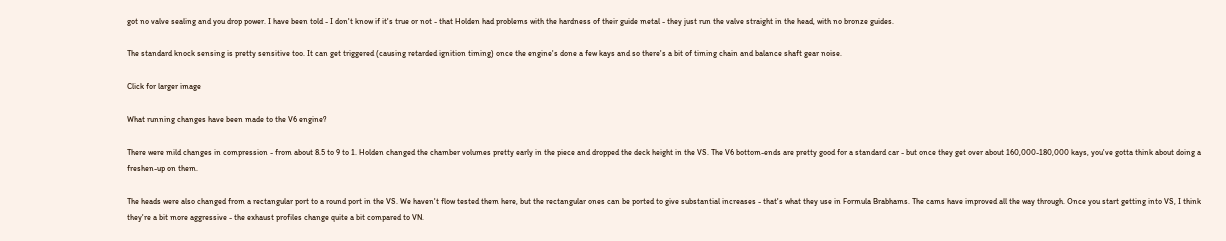got no valve sealing and you drop power. I have been told - I don't know if it's true or not - that Holden had problems with the hardness of their guide metal - they just run the valve straight in the head, with no bronze guides.

The standard knock sensing is pretty sensitive too. It can get triggered (causing retarded ignition timing) once the engine's done a few kays and so there's a bit of timing chain and balance shaft gear noise.

Click for larger image

What running changes have been made to the V6 engine?

There were mild changes in compression - from about 8.5 to 9 to 1. Holden changed the chamber volumes pretty early in the piece and dropped the deck height in the VS. The V6 bottom-ends are pretty good for a standard car - but once they get over about 160,000-180,000 kays, you've gotta think about doing a freshen-up on them.

The heads were also changed from a rectangular port to a round port in the VS. We haven't flow tested them here, but the rectangular ones can be ported to give substantial increases - that's what they use in Formula Brabhams. The cams have improved all the way through. Once you start getting into VS, I think they're a bit more aggressive - the exhaust profiles change quite a bit compared to VN.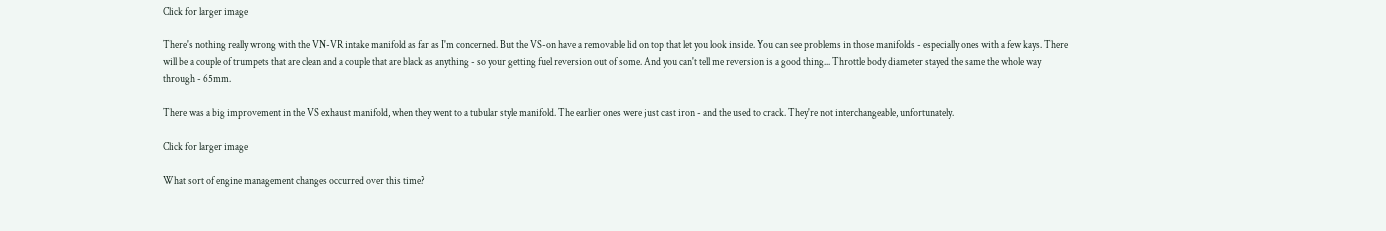Click for larger image

There's nothing really wrong with the VN-VR intake manifold as far as I'm concerned. But the VS-on have a removable lid on top that let you look inside. You can see problems in those manifolds - especially ones with a few kays. There will be a couple of trumpets that are clean and a couple that are black as anything - so your getting fuel reversion out of some. And you can't tell me reversion is a good thing... Throttle body diameter stayed the same the whole way through - 65mm.

There was a big improvement in the VS exhaust manifold, when they went to a tubular style manifold. The earlier ones were just cast iron - and the used to crack. They're not interchangeable, unfortunately.

Click for larger image

What sort of engine management changes occurred over this time?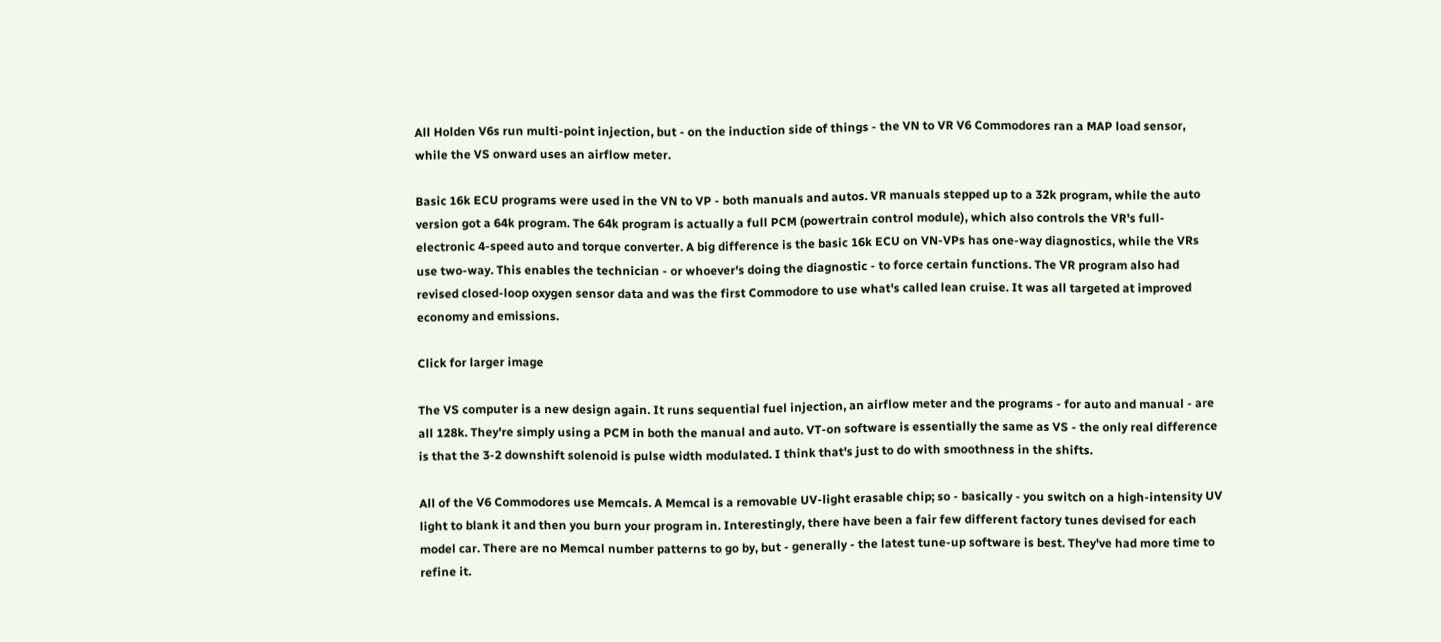All Holden V6s run multi-point injection, but - on the induction side of things - the VN to VR V6 Commodores ran a MAP load sensor, while the VS onward uses an airflow meter.

Basic 16k ECU programs were used in the VN to VP - both manuals and autos. VR manuals stepped up to a 32k program, while the auto version got a 64k program. The 64k program is actually a full PCM (powertrain control module), which also controls the VR's full-electronic 4-speed auto and torque converter. A big difference is the basic 16k ECU on VN-VPs has one-way diagnostics, while the VRs use two-way. This enables the technician - or whoever's doing the diagnostic - to force certain functions. The VR program also had revised closed-loop oxygen sensor data and was the first Commodore to use what's called lean cruise. It was all targeted at improved economy and emissions.

Click for larger image

The VS computer is a new design again. It runs sequential fuel injection, an airflow meter and the programs - for auto and manual - are all 128k. They're simply using a PCM in both the manual and auto. VT-on software is essentially the same as VS - the only real difference is that the 3-2 downshift solenoid is pulse width modulated. I think that's just to do with smoothness in the shifts.

All of the V6 Commodores use Memcals. A Memcal is a removable UV-light erasable chip; so - basically - you switch on a high-intensity UV light to blank it and then you burn your program in. Interestingly, there have been a fair few different factory tunes devised for each model car. There are no Memcal number patterns to go by, but - generally - the latest tune-up software is best. They've had more time to refine it.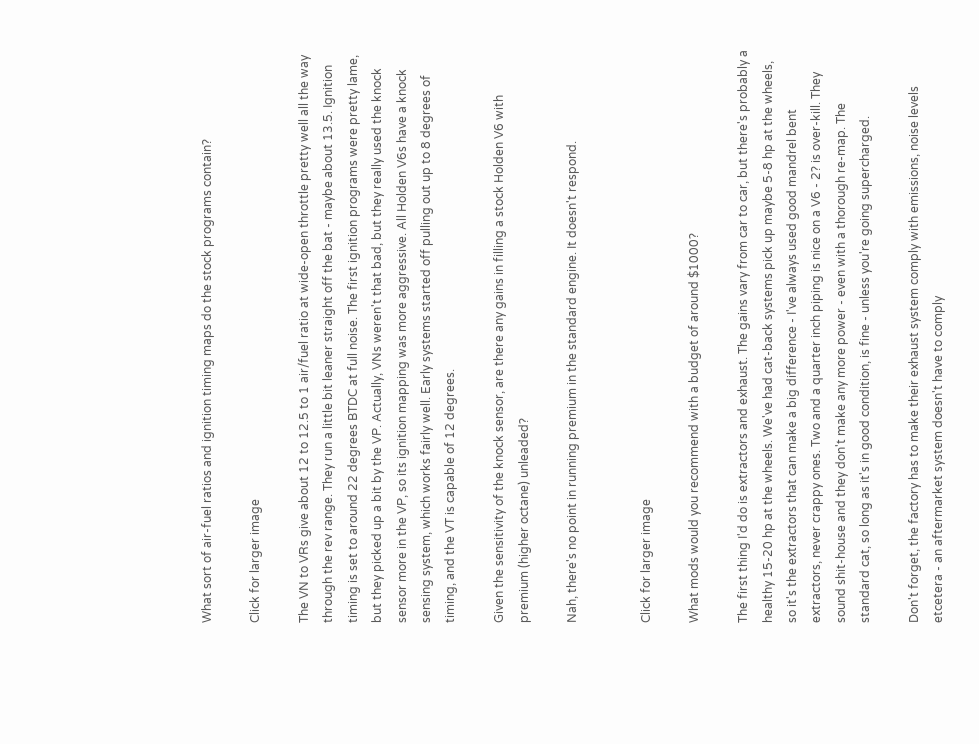What sort of air-fuel ratios and ignition timing maps do the stock programs contain?

Click for larger image

The VN to VRs give about 12 to 12.5 to 1 air/fuel ratio at wide-open throttle pretty well all the way through the rev range. They run a little bit leaner straight off the bat - maybe about 13.5. Ignition timing is set to around 22 degrees BTDC at full noise. The first ignition programs were pretty lame, but they picked up a bit by the VP. Actually, VNs weren't that bad, but they really used the knock sensor more in the VP, so its ignition mapping was more aggressive. All Holden V6s have a knock sensing system, which works fairly well. Early systems started off pulling out up to 8 degrees of timing, and the VT is capable of 12 degrees.

Given the sensitivity of the knock sensor, are there any gains in filling a stock Holden V6 with premium (higher octane) unleaded?

Nah, there's no point in running premium in the standard engine. It doesn't respond.


Click for larger image

What mods would you recommend with a budget of around $1000?

The first thing I'd do is extractors and exhaust. The gains vary from car to car, but there's probably a healthy 15-20 hp at the wheels. We've had cat-back systems pick up maybe 5-8 hp at the wheels, so it's the extractors that can make a big difference - I've always used good mandrel bent extractors, never crappy ones. Two and a quarter inch piping is nice on a V6 - 2? is over-kill. They sound shit-house and they don't make any more power - even with a thorough re-map. The standard cat, so long as it's in good condition, is fine - unless you're going supercharged.

Don't forget, the factory has to make their exhaust system comply with emissions, noise levels etcetera - an aftermarket system doesn't have to comply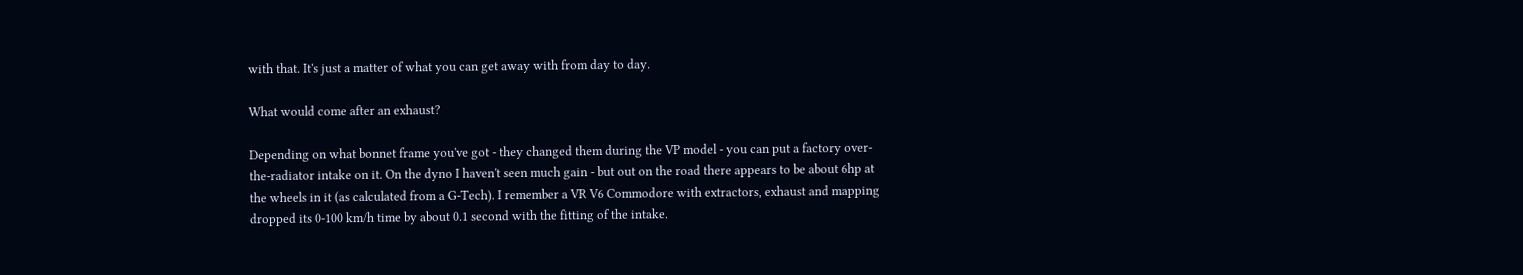with that. It's just a matter of what you can get away with from day to day.

What would come after an exhaust?

Depending on what bonnet frame you've got - they changed them during the VP model - you can put a factory over-the-radiator intake on it. On the dyno I haven't seen much gain - but out on the road there appears to be about 6hp at the wheels in it (as calculated from a G-Tech). I remember a VR V6 Commodore with extractors, exhaust and mapping dropped its 0-100 km/h time by about 0.1 second with the fitting of the intake.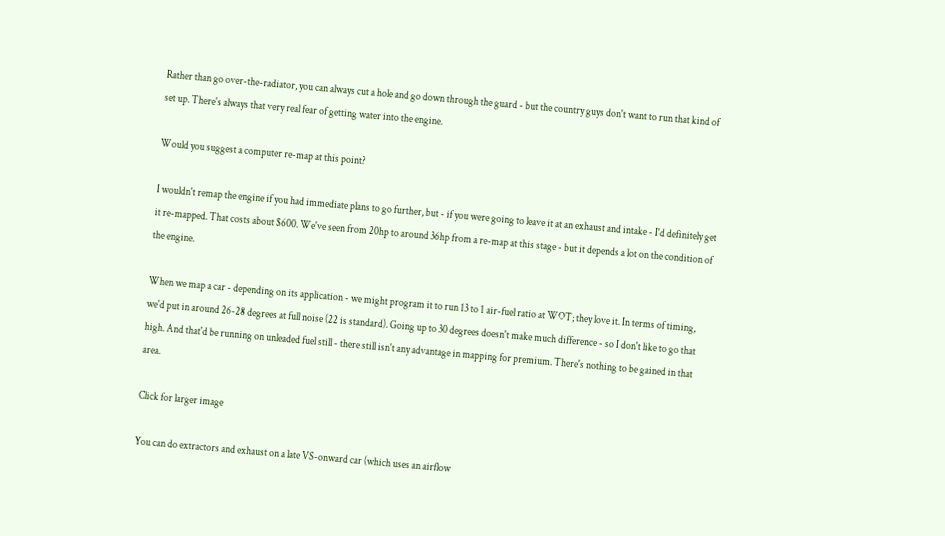Rather than go over-the-radiator, you can always cut a hole and go down through the guard - but the country guys don't want to run that kind of set up. There's always that very real fear of getting water into the engine.

Would you suggest a computer re-map at this point?

I wouldn't remap the engine if you had immediate plans to go further, but - if you were going to leave it at an exhaust and intake - I'd definitely get it re-mapped. That costs about $600. We've seen from 20hp to around 36hp from a re-map at this stage - but it depends a lot on the condition of the engine.

When we map a car - depending on its application - we might program it to run 13 to 1 air-fuel ratio at WOT; they love it. In terms of timing, we'd put in around 26-28 degrees at full noise (22 is standard). Going up to 30 degrees doesn't make much difference - so I don't like to go that high. And that'd be running on unleaded fuel still - there still isn't any advantage in mapping for premium. There's nothing to be gained in that area.

Click for larger image

You can do extractors and exhaust on a late VS-onward car (which uses an airflow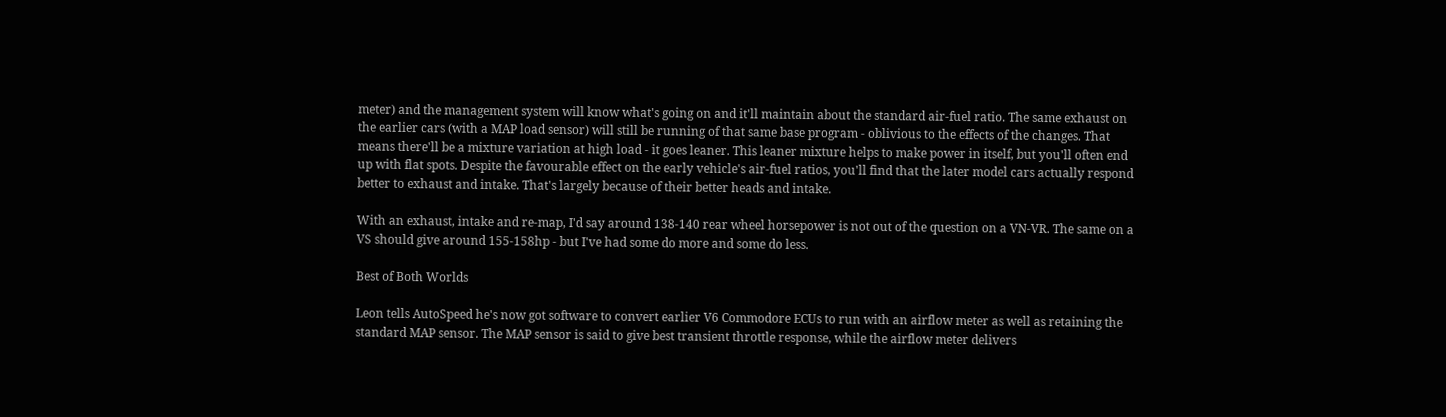meter) and the management system will know what's going on and it'll maintain about the standard air-fuel ratio. The same exhaust on the earlier cars (with a MAP load sensor) will still be running of that same base program - oblivious to the effects of the changes. That means there'll be a mixture variation at high load - it goes leaner. This leaner mixture helps to make power in itself, but you'll often end up with flat spots. Despite the favourable effect on the early vehicle's air-fuel ratios, you'll find that the later model cars actually respond better to exhaust and intake. That's largely because of their better heads and intake.

With an exhaust, intake and re-map, I'd say around 138-140 rear wheel horsepower is not out of the question on a VN-VR. The same on a VS should give around 155-158hp - but I've had some do more and some do less.

Best of Both Worlds

Leon tells AutoSpeed he's now got software to convert earlier V6 Commodore ECUs to run with an airflow meter as well as retaining the standard MAP sensor. The MAP sensor is said to give best transient throttle response, while the airflow meter delivers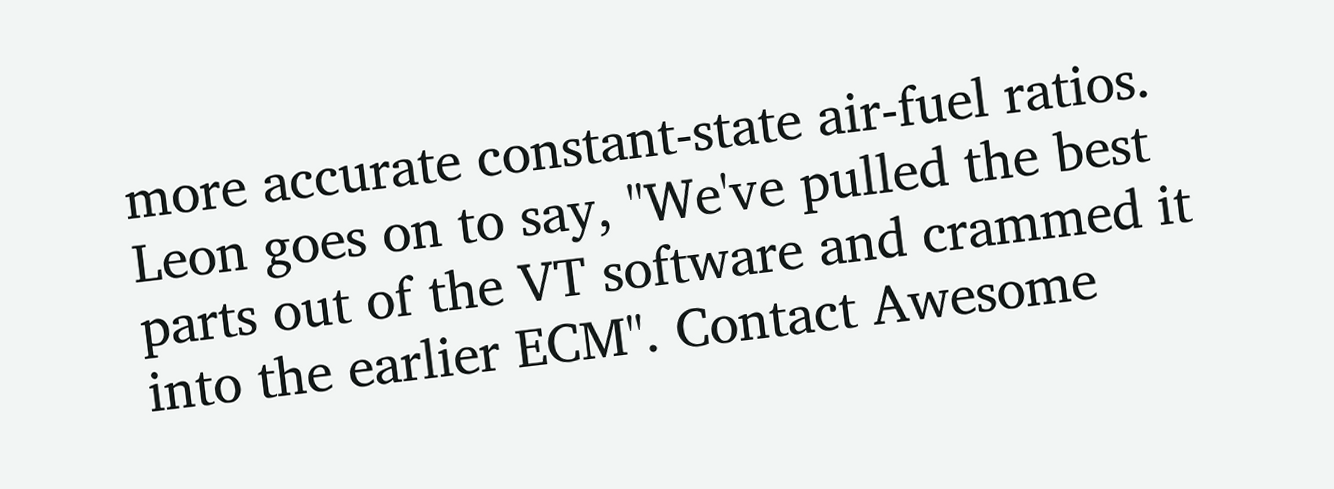more accurate constant-state air-fuel ratios. Leon goes on to say, "We've pulled the best parts out of the VT software and crammed it into the earlier ECM". Contact Awesome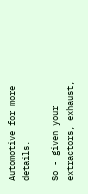Automotive for more details.

So - given your extractors, exhaust,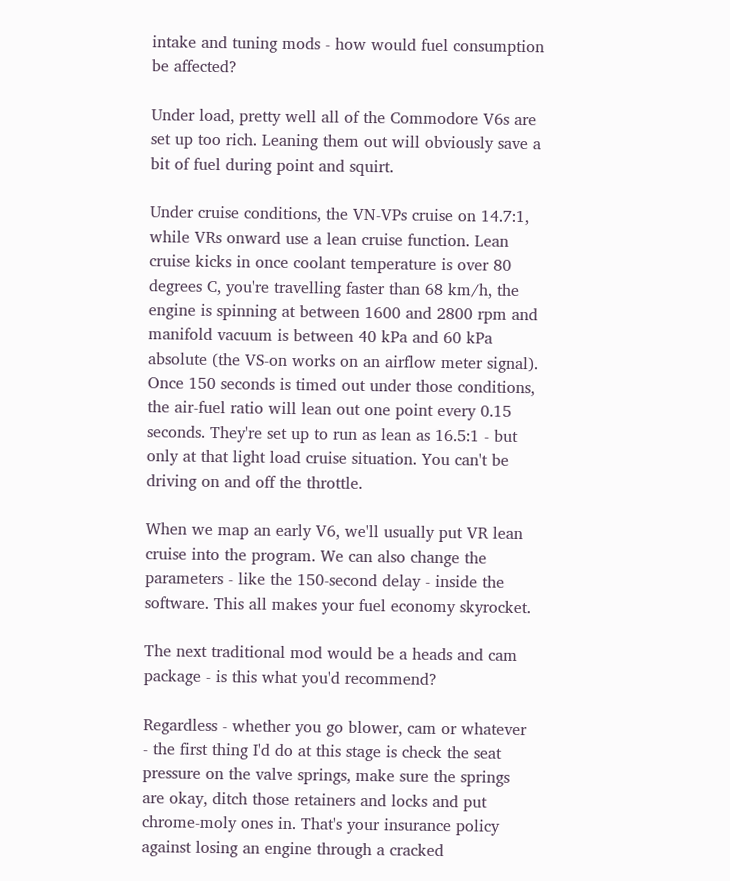intake and tuning mods - how would fuel consumption be affected?

Under load, pretty well all of the Commodore V6s are set up too rich. Leaning them out will obviously save a bit of fuel during point and squirt.

Under cruise conditions, the VN-VPs cruise on 14.7:1, while VRs onward use a lean cruise function. Lean cruise kicks in once coolant temperature is over 80 degrees C, you're travelling faster than 68 km/h, the engine is spinning at between 1600 and 2800 rpm and manifold vacuum is between 40 kPa and 60 kPa absolute (the VS-on works on an airflow meter signal). Once 150 seconds is timed out under those conditions, the air-fuel ratio will lean out one point every 0.15 seconds. They're set up to run as lean as 16.5:1 - but only at that light load cruise situation. You can't be driving on and off the throttle.

When we map an early V6, we'll usually put VR lean cruise into the program. We can also change the parameters - like the 150-second delay - inside the software. This all makes your fuel economy skyrocket.

The next traditional mod would be a heads and cam package - is this what you'd recommend?

Regardless - whether you go blower, cam or whatever - the first thing I'd do at this stage is check the seat pressure on the valve springs, make sure the springs are okay, ditch those retainers and locks and put chrome-moly ones in. That's your insurance policy against losing an engine through a cracked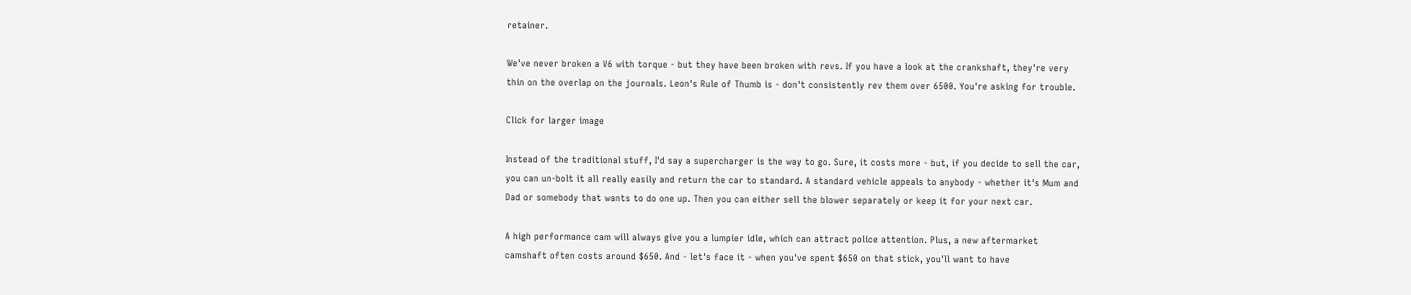retainer.

We've never broken a V6 with torque - but they have been broken with revs. If you have a look at the crankshaft, they're very thin on the overlap on the journals. Leon's Rule of Thumb is - don't consistently rev them over 6500. You're asking for trouble.

Click for larger image

Instead of the traditional stuff, I'd say a supercharger is the way to go. Sure, it costs more - but, if you decide to sell the car, you can un-bolt it all really easily and return the car to standard. A standard vehicle appeals to anybody - whether it's Mum and Dad or somebody that wants to do one up. Then you can either sell the blower separately or keep it for your next car.

A high performance cam will always give you a lumpier idle, which can attract police attention. Plus, a new aftermarket camshaft often costs around $650. And - let's face it - when you've spent $650 on that stick, you'll want to have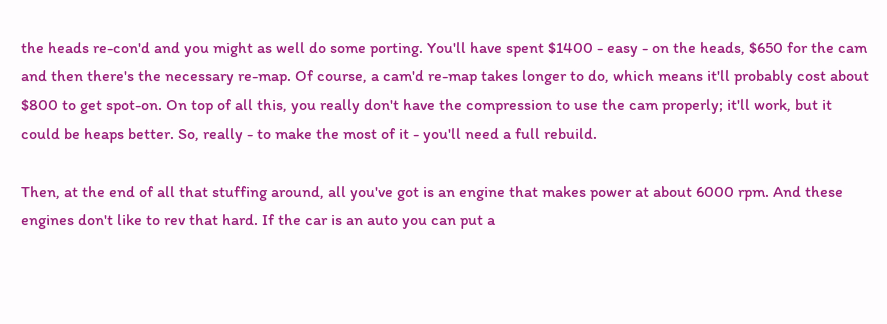the heads re-con'd and you might as well do some porting. You'll have spent $1400 - easy - on the heads, $650 for the cam and then there's the necessary re-map. Of course, a cam'd re-map takes longer to do, which means it'll probably cost about $800 to get spot-on. On top of all this, you really don't have the compression to use the cam properly; it'll work, but it could be heaps better. So, really - to make the most of it - you'll need a full rebuild.

Then, at the end of all that stuffing around, all you've got is an engine that makes power at about 6000 rpm. And these engines don't like to rev that hard. If the car is an auto you can put a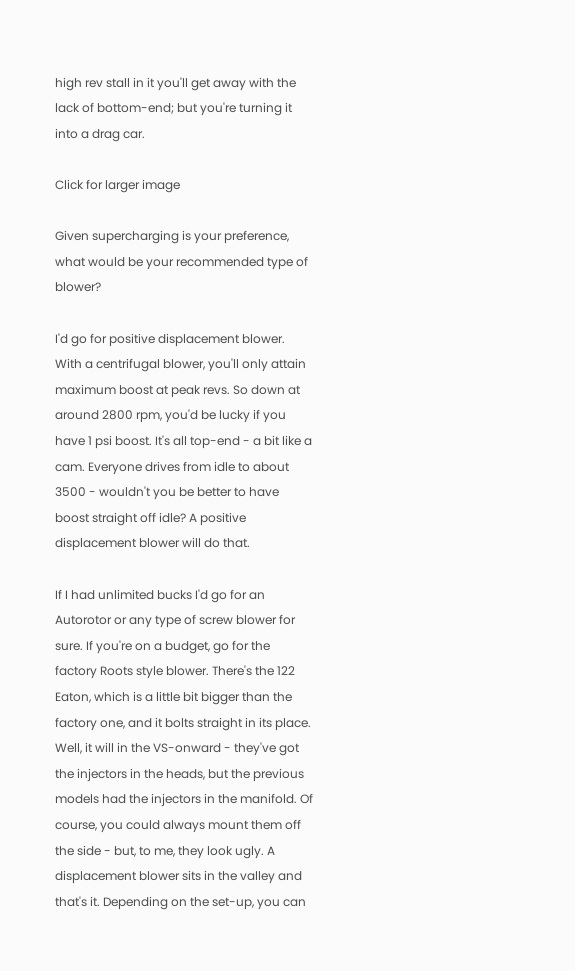high rev stall in it you'll get away with the lack of bottom-end; but you're turning it into a drag car.

Click for larger image

Given supercharging is your preference, what would be your recommended type of blower?

I'd go for positive displacement blower. With a centrifugal blower, you'll only attain maximum boost at peak revs. So down at around 2800 rpm, you'd be lucky if you have 1 psi boost. It's all top-end - a bit like a cam. Everyone drives from idle to about 3500 - wouldn't you be better to have boost straight off idle? A positive displacement blower will do that.

If I had unlimited bucks I'd go for an Autorotor or any type of screw blower for sure. If you're on a budget, go for the factory Roots style blower. There's the 122 Eaton, which is a little bit bigger than the factory one, and it bolts straight in its place. Well, it will in the VS-onward - they've got the injectors in the heads, but the previous models had the injectors in the manifold. Of course, you could always mount them off the side - but, to me, they look ugly. A displacement blower sits in the valley and that's it. Depending on the set-up, you can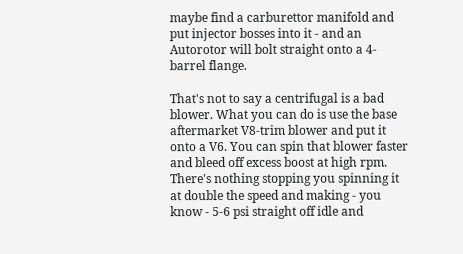maybe find a carburettor manifold and put injector bosses into it - and an Autorotor will bolt straight onto a 4-barrel flange.

That's not to say a centrifugal is a bad blower. What you can do is use the base aftermarket V8-trim blower and put it onto a V6. You can spin that blower faster and bleed off excess boost at high rpm. There's nothing stopping you spinning it at double the speed and making - you know - 5-6 psi straight off idle and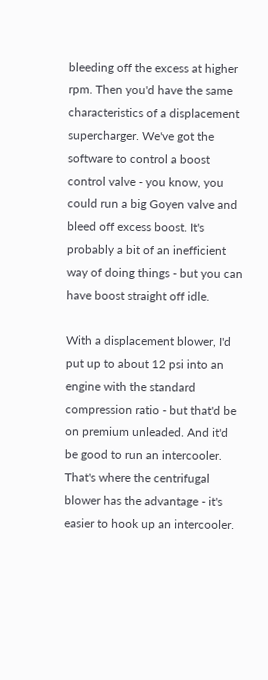bleeding off the excess at higher rpm. Then you'd have the same characteristics of a displacement supercharger. We've got the software to control a boost control valve - you know, you could run a big Goyen valve and bleed off excess boost. It's probably a bit of an inefficient way of doing things - but you can have boost straight off idle.

With a displacement blower, I'd put up to about 12 psi into an engine with the standard compression ratio - but that'd be on premium unleaded. And it'd be good to run an intercooler. That's where the centrifugal blower has the advantage - it's easier to hook up an intercooler.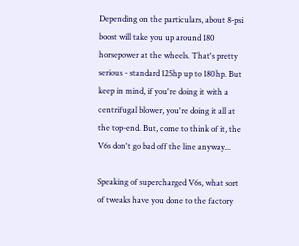Depending on the particulars, about 8-psi boost will take you up around 180 horsepower at the wheels. That's pretty serious - standard 125hp up to 180hp. But keep in mind, if you're doing it with a centrifugal blower, you're doing it all at the top-end. But, come to think of it, the V6s don't go bad off the line anyway...

Speaking of supercharged V6s, what sort of tweaks have you done to the factory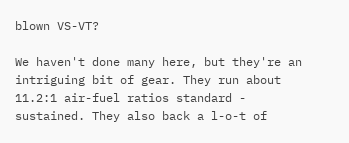blown VS-VT?

We haven't done many here, but they're an intriguing bit of gear. They run about 11.2:1 air-fuel ratios standard - sustained. They also back a l-o-t of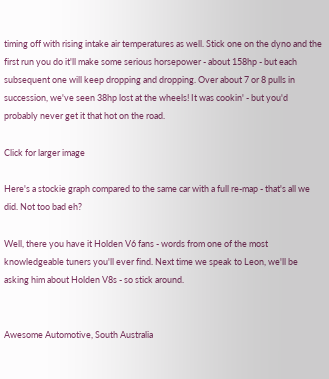timing off with rising intake air temperatures as well. Stick one on the dyno and the first run you do it'll make some serious horsepower - about 158hp - but each subsequent one will keep dropping and dropping. Over about 7 or 8 pulls in succession, we've seen 38hp lost at the wheels! It was cookin' - but you'd probably never get it that hot on the road.

Click for larger image

Here's a stockie graph compared to the same car with a full re-map - that's all we did. Not too bad eh?

Well, there you have it Holden V6 fans - words from one of the most knowledgeable tuners you'll ever find. Next time we speak to Leon, we'll be asking him about Holden V8s - so stick around.


Awesome Automotive, South Australia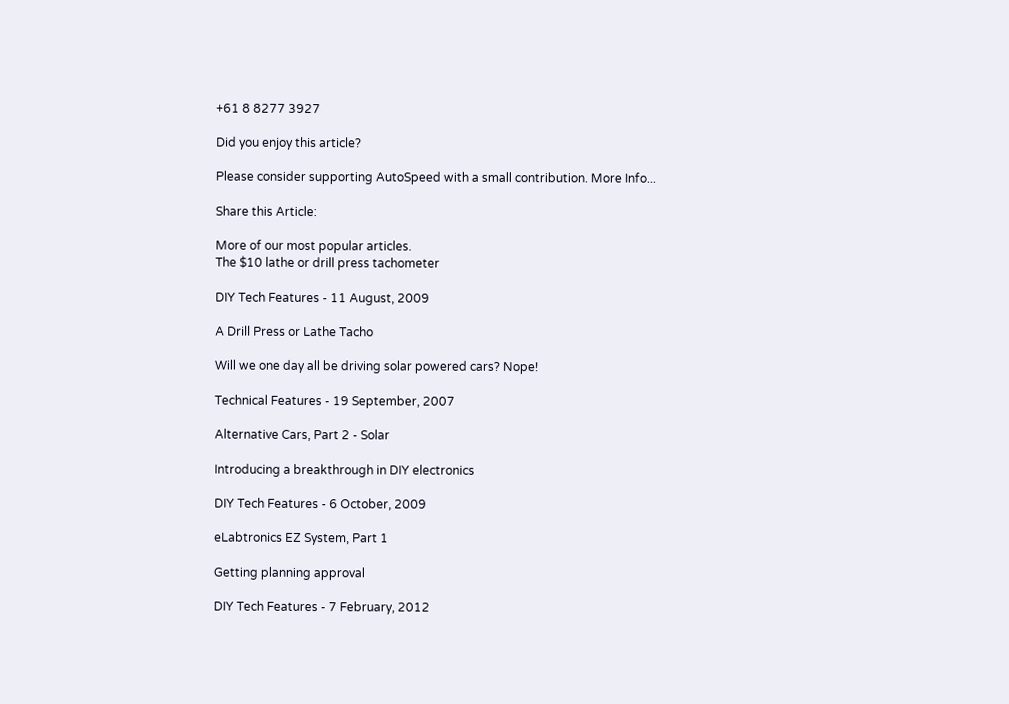+61 8 8277 3927

Did you enjoy this article?

Please consider supporting AutoSpeed with a small contribution. More Info...

Share this Article:

More of our most popular articles.
The $10 lathe or drill press tachometer

DIY Tech Features - 11 August, 2009

A Drill Press or Lathe Tacho

Will we one day all be driving solar powered cars? Nope!

Technical Features - 19 September, 2007

Alternative Cars, Part 2 - Solar

Introducing a breakthrough in DIY electronics

DIY Tech Features - 6 October, 2009

eLabtronics EZ System, Part 1

Getting planning approval

DIY Tech Features - 7 February, 2012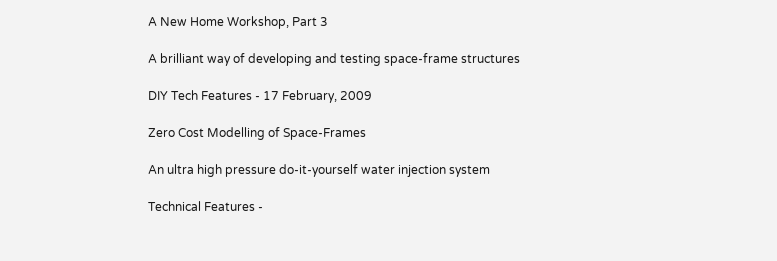A New Home Workshop, Part 3

A brilliant way of developing and testing space-frame structures

DIY Tech Features - 17 February, 2009

Zero Cost Modelling of Space-Frames

An ultra high pressure do-it-yourself water injection system

Technical Features -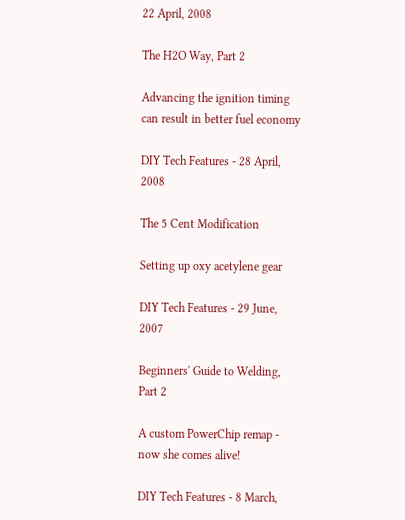22 April, 2008

The H2O Way, Part 2

Advancing the ignition timing can result in better fuel economy

DIY Tech Features - 28 April, 2008

The 5 Cent Modification

Setting up oxy acetylene gear

DIY Tech Features - 29 June, 2007

Beginners' Guide to Welding, Part 2

A custom PowerChip remap - now she comes alive!

DIY Tech Features - 8 March,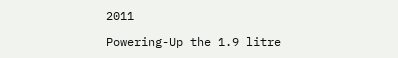2011

Powering-Up the 1.9 litre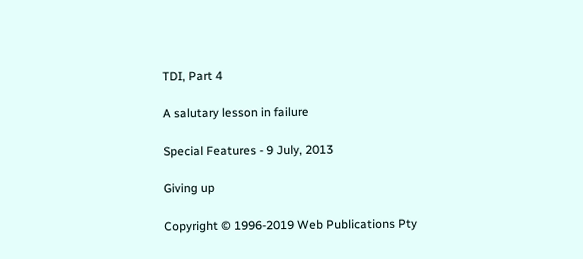TDI, Part 4

A salutary lesson in failure

Special Features - 9 July, 2013

Giving up

Copyright © 1996-2019 Web Publications Pty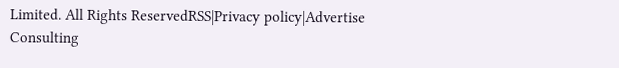Limited. All Rights ReservedRSS|Privacy policy|Advertise
Consulting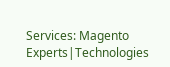Services: Magento Experts|Technologies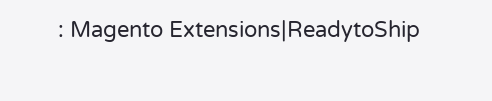: Magento Extensions|ReadytoShip